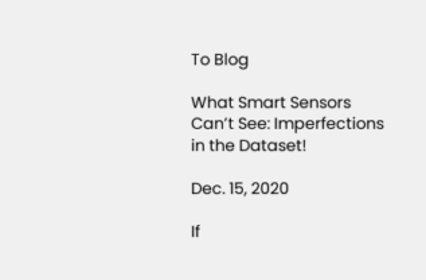To Blog

What Smart Sensors Can’t See: Imperfections in the Dataset!

Dec. 15, 2020

If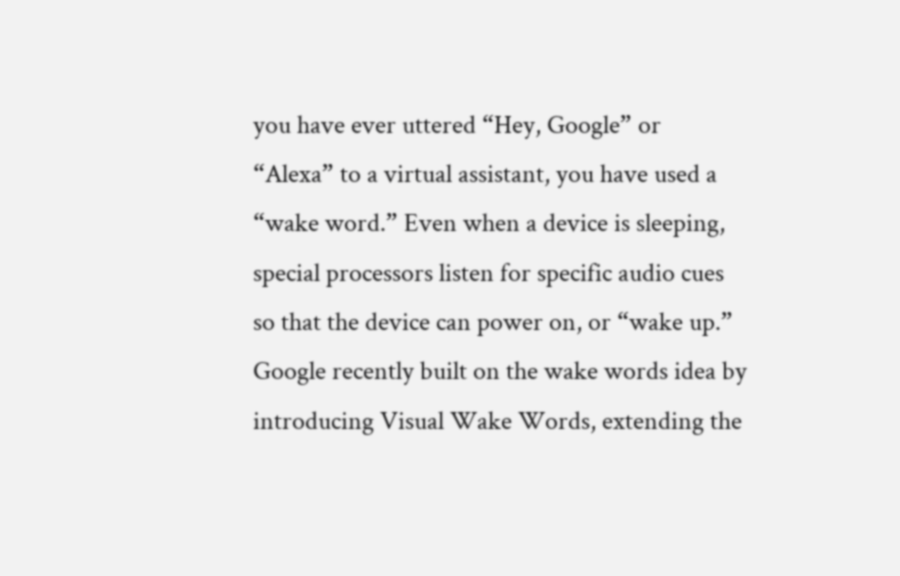you have ever uttered “Hey, Google” or “Alexa” to a virtual assistant, you have used a “wake word.” Even when a device is sleeping, special processors listen for specific audio cues so that the device can power on, or “wake up.” Google recently built on the wake words idea by introducing Visual Wake Words, extending the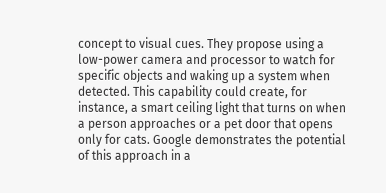concept to visual cues. They propose using a low-power camera and processor to watch for specific objects and waking up a system when detected. This capability could create, for instance, a smart ceiling light that turns on when a person approaches or a pet door that opens only for cats. Google demonstrates the potential of this approach in a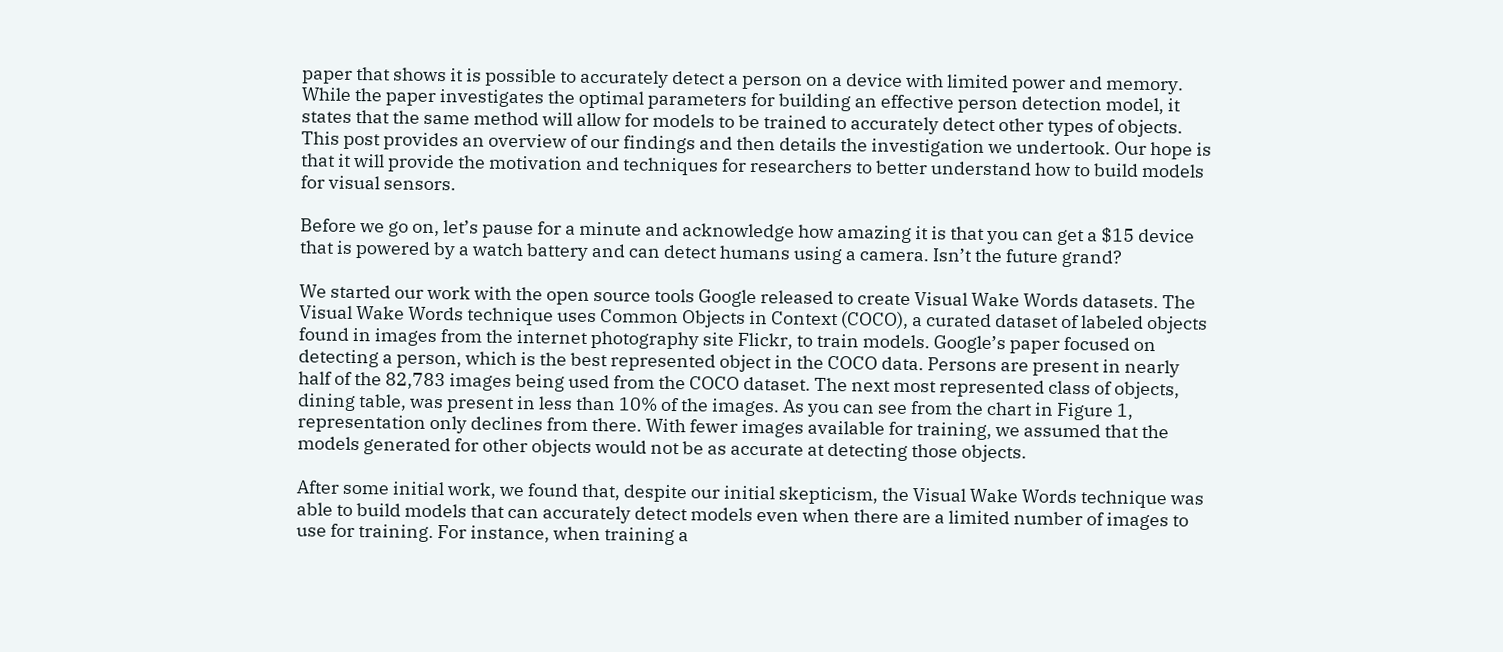paper that shows it is possible to accurately detect a person on a device with limited power and memory. While the paper investigates the optimal parameters for building an effective person detection model, it states that the same method will allow for models to be trained to accurately detect other types of objects. This post provides an overview of our findings and then details the investigation we undertook. Our hope is that it will provide the motivation and techniques for researchers to better understand how to build models for visual sensors.

Before we go on, let’s pause for a minute and acknowledge how amazing it is that you can get a $15 device that is powered by a watch battery and can detect humans using a camera. Isn’t the future grand?

We started our work with the open source tools Google released to create Visual Wake Words datasets. The Visual Wake Words technique uses Common Objects in Context (COCO), a curated dataset of labeled objects found in images from the internet photography site Flickr, to train models. Google’s paper focused on detecting a person, which is the best represented object in the COCO data. Persons are present in nearly half of the 82,783 images being used from the COCO dataset. The next most represented class of objects, dining table, was present in less than 10% of the images. As you can see from the chart in Figure 1, representation only declines from there. With fewer images available for training, we assumed that the models generated for other objects would not be as accurate at detecting those objects.

After some initial work, we found that, despite our initial skepticism, the Visual Wake Words technique was able to build models that can accurately detect models even when there are a limited number of images to use for training. For instance, when training a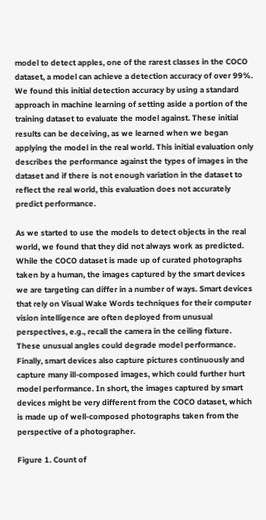model to detect apples, one of the rarest classes in the COCO dataset, a model can achieve a detection accuracy of over 99%. We found this initial detection accuracy by using a standard approach in machine learning of setting aside a portion of the training dataset to evaluate the model against. These initial results can be deceiving, as we learned when we began applying the model in the real world. This initial evaluation only describes the performance against the types of images in the dataset and if there is not enough variation in the dataset to reflect the real world, this evaluation does not accurately predict performance.

As we started to use the models to detect objects in the real world, we found that they did not always work as predicted. While the COCO dataset is made up of curated photographs taken by a human, the images captured by the smart devices we are targeting can differ in a number of ways. Smart devices that rely on Visual Wake Words techniques for their computer vision intelligence are often deployed from unusual perspectives, e.g., recall the camera in the ceiling fixture. These unusual angles could degrade model performance. Finally, smart devices also capture pictures continuously and capture many ill-composed images, which could further hurt model performance. In short, the images captured by smart devices might be very different from the COCO dataset, which is made up of well-composed photographs taken from the perspective of a photographer.

Figure 1. Count of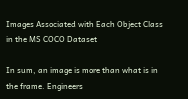Images Associated with Each Object Class in the MS COCO Dataset

In sum, an image is more than what is in the frame. Engineers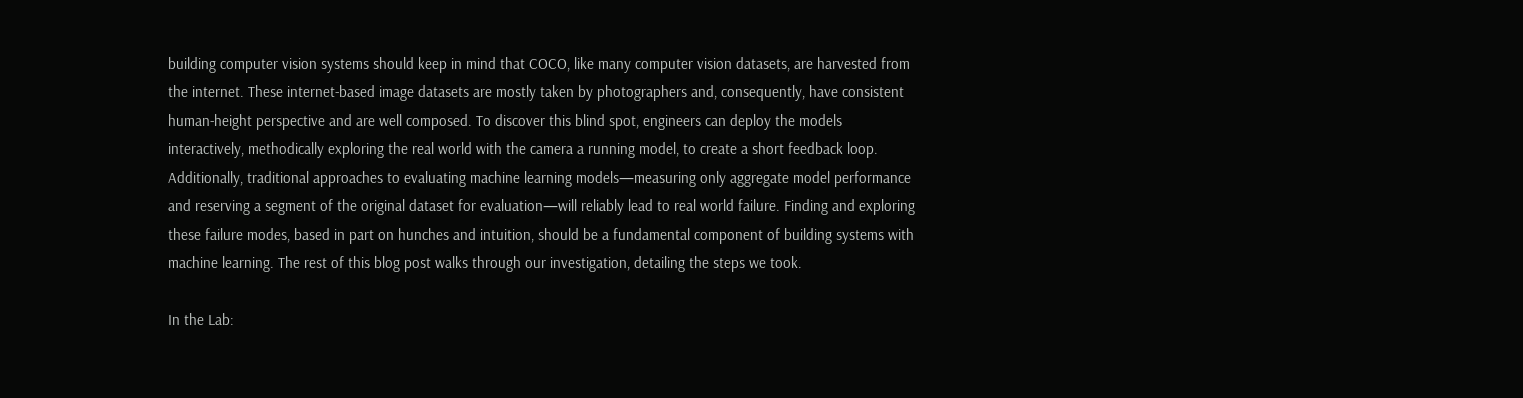building computer vision systems should keep in mind that COCO, like many computer vision datasets, are harvested from the internet. These internet-based image datasets are mostly taken by photographers and, consequently, have consistent human-height perspective and are well composed. To discover this blind spot, engineers can deploy the models interactively, methodically exploring the real world with the camera a running model, to create a short feedback loop. Additionally, traditional approaches to evaluating machine learning models—measuring only aggregate model performance and reserving a segment of the original dataset for evaluation—will reliably lead to real world failure. Finding and exploring these failure modes, based in part on hunches and intuition, should be a fundamental component of building systems with machine learning. The rest of this blog post walks through our investigation, detailing the steps we took.

In the Lab: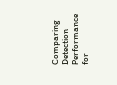Comparing Detection Performance for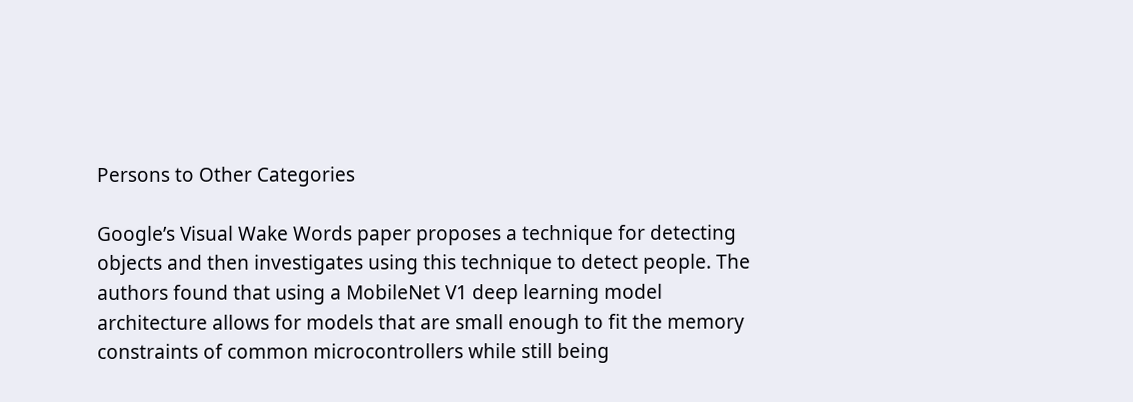Persons to Other Categories

Google’s Visual Wake Words paper proposes a technique for detecting objects and then investigates using this technique to detect people. The authors found that using a MobileNet V1 deep learning model architecture allows for models that are small enough to fit the memory constraints of common microcontrollers while still being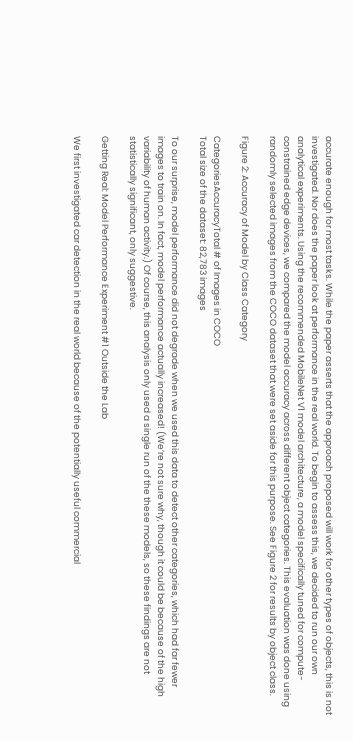accurate enough for most tasks. While the paper asserts that the approach proposed will work for other types of objects, this is not investigated. Nor does the paper look at performance in the real world. To begin to assess this, we decided to run our own analytical experiments. Using the recommended MobileNet V1 model architecture, a model specifically tuned for compute-constrained edge devices, we compared the model accuracy across different object categories. This evaluation was done using randomly selected images from the COCO dataset that were set aside for this purpose. See Figure 2 for results by object class.

Figure 2: Accuracy of Model by Class Category

CategoriesAccuracyTotal # of Images in COCO
Total size of the dataset: 82,783 images

To our surprise, model performance did not degrade when we used this data to detect other categories, which had far fewer images to train on. In fact, model performance actually increased! (We’re not sure why, though it could be because of the high variability of human activity.) Of course, this analysis only used a single run of the these models, so these findings are not statistically significant, only suggestive.

Getting Real: Model Performance Experiment #1 Outside the Lab

We first investigated car detection in the real world because of the potentially useful commercial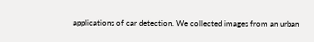applications of car detection. We collected images from an urban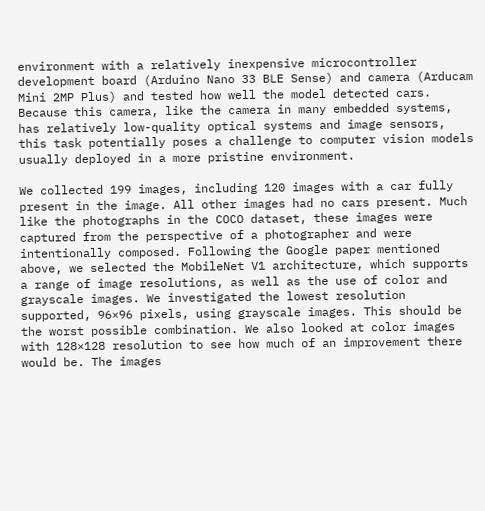environment with a relatively inexpensive microcontroller development board (Arduino Nano 33 BLE Sense) and camera (Arducam Mini 2MP Plus) and tested how well the model detected cars. Because this camera, like the camera in many embedded systems, has relatively low-quality optical systems and image sensors, this task potentially poses a challenge to computer vision models usually deployed in a more pristine environment.

We collected 199 images, including 120 images with a car fully present in the image. All other images had no cars present. Much like the photographs in the COCO dataset, these images were captured from the perspective of a photographer and were intentionally composed. Following the Google paper mentioned above, we selected the MobileNet V1 architecture, which supports a range of image resolutions, as well as the use of color and grayscale images. We investigated the lowest resolution supported, 96×96 pixels, using grayscale images. This should be the worst possible combination. We also looked at color images with 128×128 resolution to see how much of an improvement there would be. The images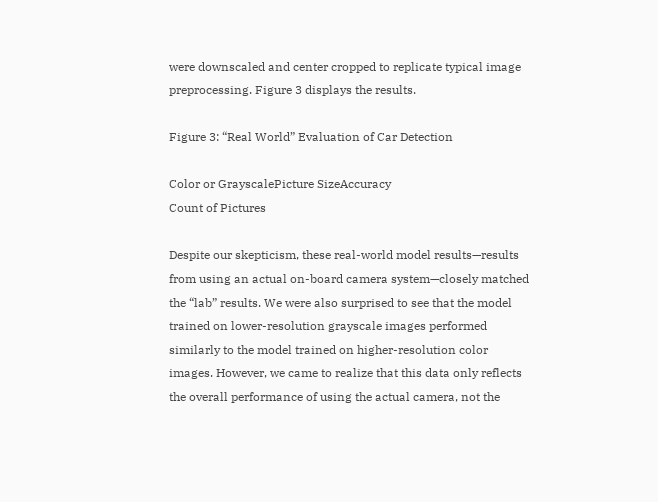were downscaled and center cropped to replicate typical image preprocessing. Figure 3 displays the results.

Figure 3: “Real World” Evaluation of Car Detection

Color or GrayscalePicture SizeAccuracy
Count of Pictures

Despite our skepticism, these real-world model results—results from using an actual on-board camera system—closely matched the “lab” results. We were also surprised to see that the model trained on lower-resolution grayscale images performed similarly to the model trained on higher-resolution color images. However, we came to realize that this data only reflects the overall performance of using the actual camera, not the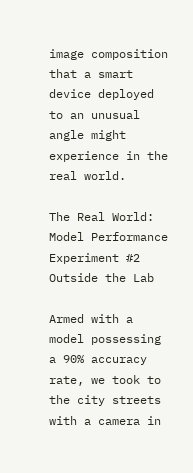image composition that a smart device deployed to an unusual angle might experience in the real world.

The Real World: Model Performance Experiment #2 Outside the Lab

Armed with a model possessing a 90% accuracy rate, we took to the city streets with a camera in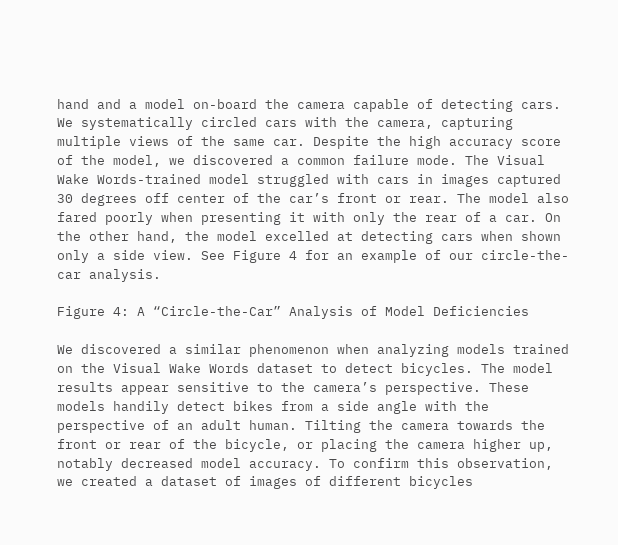hand and a model on-board the camera capable of detecting cars. We systematically circled cars with the camera, capturing multiple views of the same car. Despite the high accuracy score of the model, we discovered a common failure mode. The Visual Wake Words-trained model struggled with cars in images captured 30 degrees off center of the car’s front or rear. The model also fared poorly when presenting it with only the rear of a car. On the other hand, the model excelled at detecting cars when shown only a side view. See Figure 4 for an example of our circle-the-car analysis.

Figure 4: A “Circle-the-Car” Analysis of Model Deficiencies

We discovered a similar phenomenon when analyzing models trained on the Visual Wake Words dataset to detect bicycles. The model results appear sensitive to the camera’s perspective. These models handily detect bikes from a side angle with the perspective of an adult human. Tilting the camera towards the front or rear of the bicycle, or placing the camera higher up, notably decreased model accuracy. To confirm this observation, we created a dataset of images of different bicycles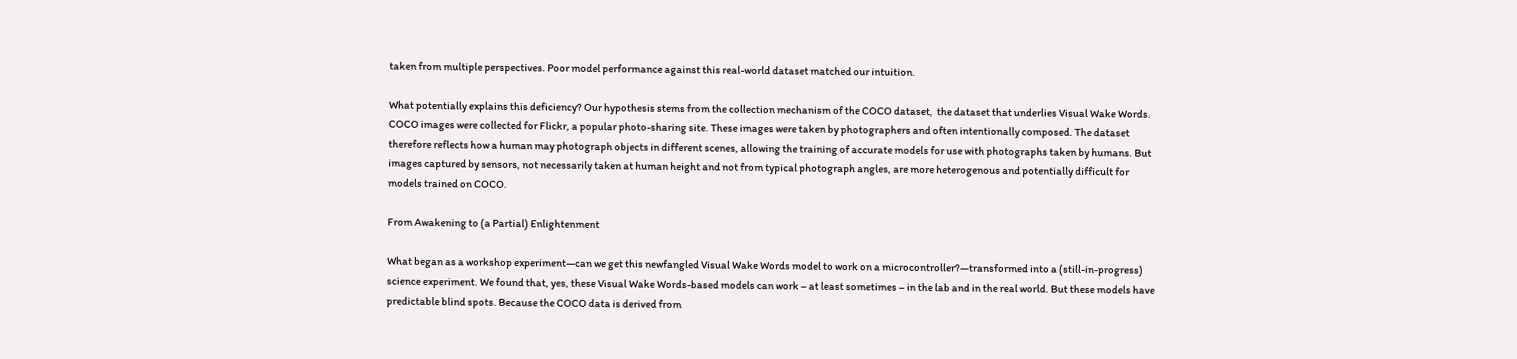taken from multiple perspectives. Poor model performance against this real-world dataset matched our intuition.

What potentially explains this deficiency? Our hypothesis stems from the collection mechanism of the COCO dataset,  the dataset that underlies Visual Wake Words.  COCO images were collected for Flickr, a popular photo-sharing site. These images were taken by photographers and often intentionally composed. The dataset therefore reflects how a human may photograph objects in different scenes, allowing the training of accurate models for use with photographs taken by humans. But images captured by sensors, not necessarily taken at human height and not from typical photograph angles, are more heterogenous and potentially difficult for models trained on COCO.

From Awakening to (a Partial) Enlightenment

What began as a workshop experiment—can we get this newfangled Visual Wake Words model to work on a microcontroller?—transformed into a (still-in-progress) science experiment. We found that, yes, these Visual Wake Words-based models can work – at least sometimes – in the lab and in the real world. But these models have predictable blind spots. Because the COCO data is derived from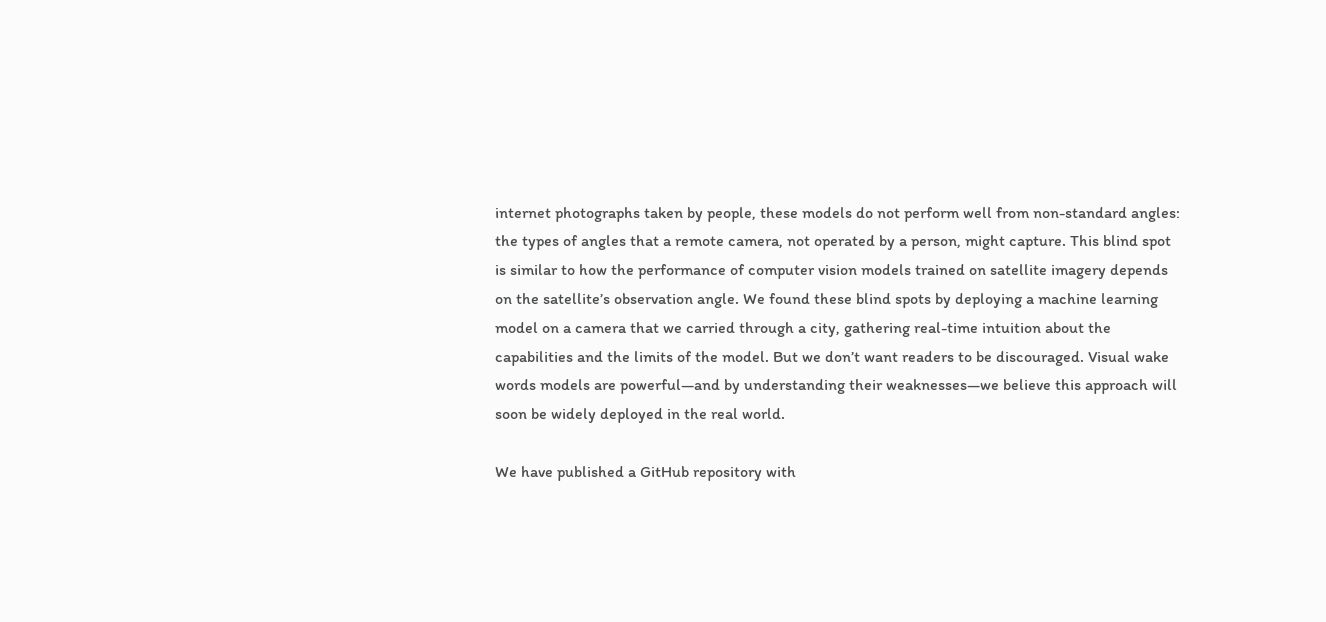internet photographs taken by people, these models do not perform well from non-standard angles: the types of angles that a remote camera, not operated by a person, might capture. This blind spot is similar to how the performance of computer vision models trained on satellite imagery depends on the satellite’s observation angle. We found these blind spots by deploying a machine learning model on a camera that we carried through a city, gathering real-time intuition about the capabilities and the limits of the model. But we don’t want readers to be discouraged. Visual wake words models are powerful—and by understanding their weaknesses—we believe this approach will soon be widely deployed in the real world.

We have published a GitHub repository with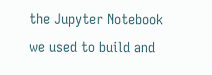the Jupyter Notebook we used to build and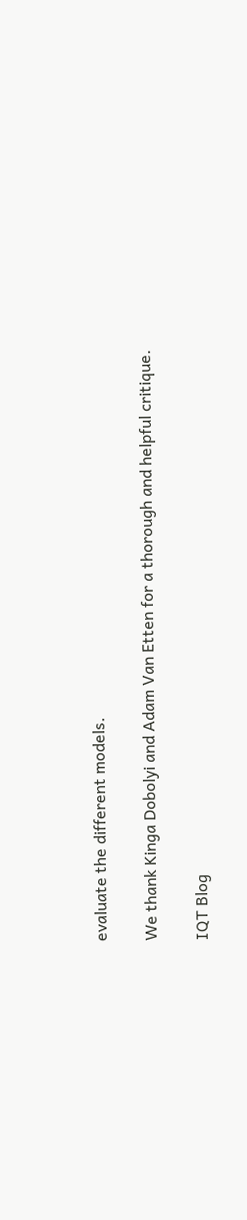evaluate the different models.

We thank Kinga Dobolyi and Adam Van Etten for a thorough and helpful critique.

IQT Blog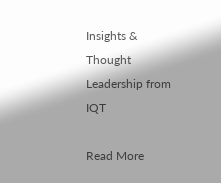Insights & Thought Leadership from IQT

Read More